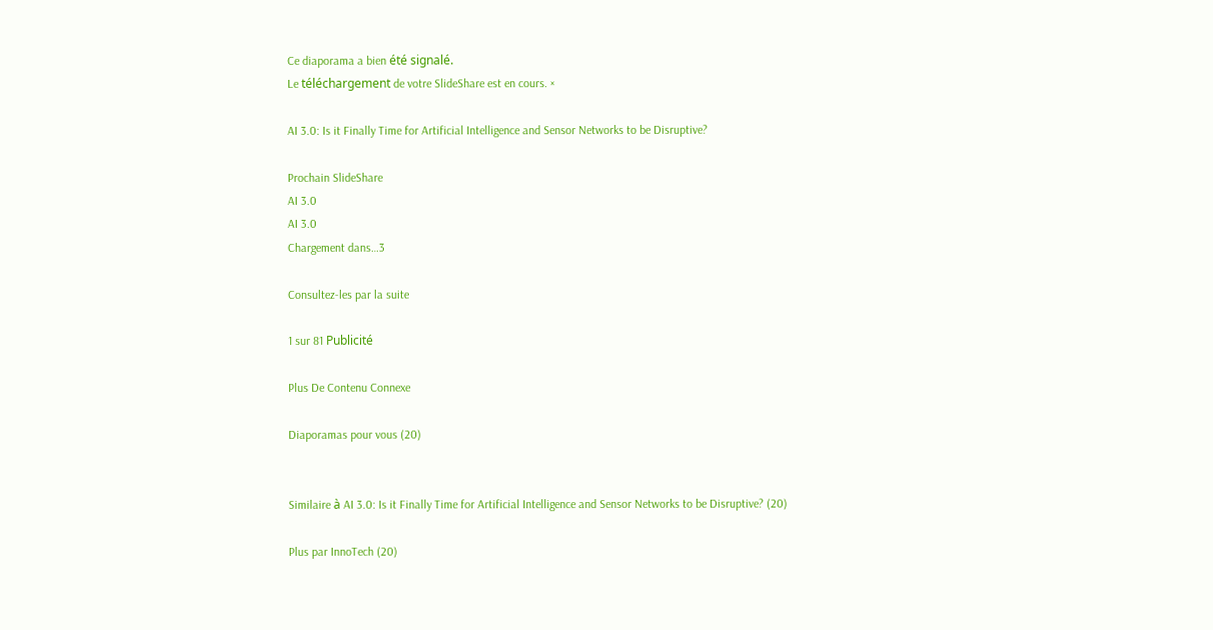Ce diaporama a bien été signalé.
Le téléchargement de votre SlideShare est en cours. ×

AI 3.0: Is it Finally Time for Artificial Intelligence and Sensor Networks to be Disruptive?

Prochain SlideShare
AI 3.0
AI 3.0
Chargement dans…3

Consultez-les par la suite

1 sur 81 Publicité

Plus De Contenu Connexe

Diaporamas pour vous (20)


Similaire à AI 3.0: Is it Finally Time for Artificial Intelligence and Sensor Networks to be Disruptive? (20)

Plus par InnoTech (20)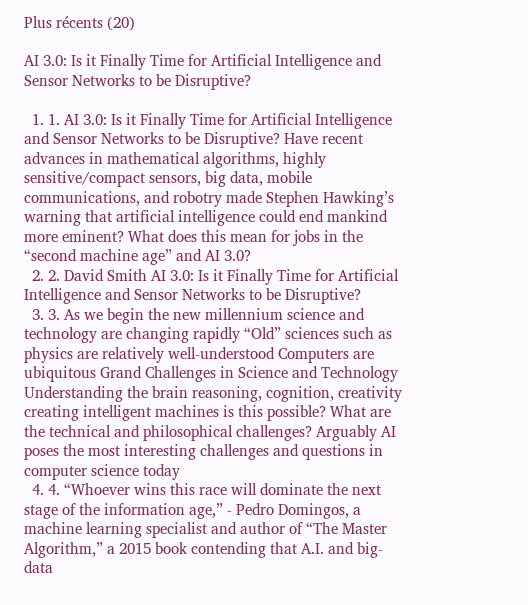Plus récents (20)

AI 3.0: Is it Finally Time for Artificial Intelligence and Sensor Networks to be Disruptive?

  1. 1. AI 3.0: Is it Finally Time for Artificial Intelligence and Sensor Networks to be Disruptive? Have recent advances in mathematical algorithms, highly sensitive/compact sensors, big data, mobile communications, and robotry made Stephen Hawking’s warning that artificial intelligence could end mankind more eminent? What does this mean for jobs in the “second machine age” and AI 3.0?
  2. 2. David Smith AI 3.0: Is it Finally Time for Artificial Intelligence and Sensor Networks to be Disruptive?
  3. 3. As we begin the new millennium science and technology are changing rapidly “Old” sciences such as physics are relatively well-understood Computers are ubiquitous Grand Challenges in Science and Technology Understanding the brain reasoning, cognition, creativity creating intelligent machines is this possible? What are the technical and philosophical challenges? Arguably AI poses the most interesting challenges and questions in computer science today
  4. 4. “Whoever wins this race will dominate the next stage of the information age,” - Pedro Domingos, a machine learning specialist and author of “The Master Algorithm,” a 2015 book contending that A.I. and big-data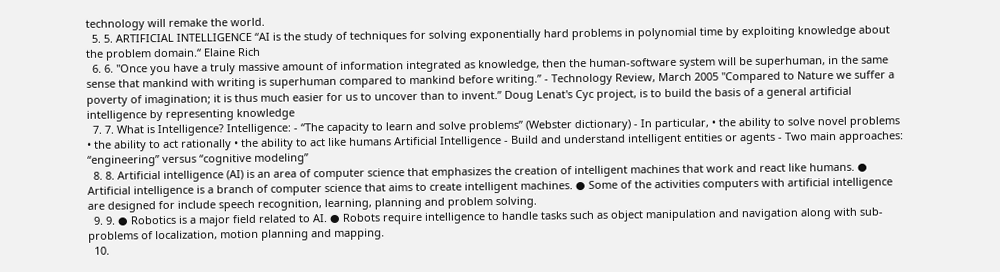technology will remake the world.
  5. 5. ARTIFICIAL INTELLIGENCE “AI is the study of techniques for solving exponentially hard problems in polynomial time by exploiting knowledge about the problem domain.“ Elaine Rich
  6. 6. "Once you have a truly massive amount of information integrated as knowledge, then the human-software system will be superhuman, in the same sense that mankind with writing is superhuman compared to mankind before writing.” - Technology Review, March 2005 "Compared to Nature we suffer a poverty of imagination; it is thus much easier for us to uncover than to invent.” Doug Lenat's Cyc project, is to build the basis of a general artificial intelligence by representing knowledge
  7. 7. What is Intelligence? Intelligence: - “The capacity to learn and solve problems” (Webster dictionary) - In particular, • the ability to solve novel problems • the ability to act rationally • the ability to act like humans Artificial Intelligence - Build and understand intelligent entities or agents - Two main approaches: “engineering” versus “cognitive modeling”
  8. 8. Artificial intelligence (AI) is an area of computer science that emphasizes the creation of intelligent machines that work and react like humans. ● Artificial intelligence is a branch of computer science that aims to create intelligent machines. ● Some of the activities computers with artificial intelligence are designed for include speech recognition, learning, planning and problem solving.
  9. 9. ● Robotics is a major field related to AI. ● Robots require intelligence to handle tasks such as object manipulation and navigation along with sub- problems of localization, motion planning and mapping.
  10.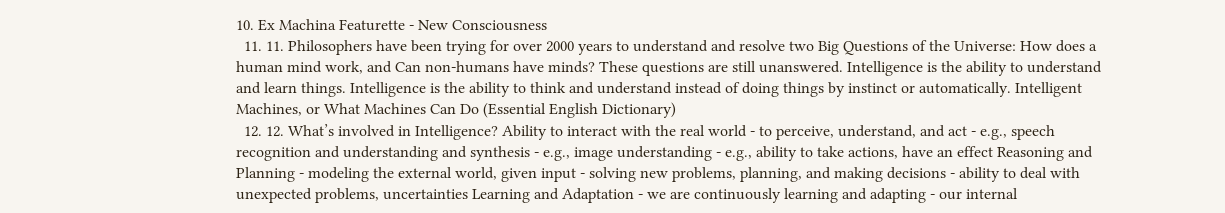10. Ex Machina Featurette - New Consciousness
  11. 11. Philosophers have been trying for over 2000 years to understand and resolve two Big Questions of the Universe: How does a human mind work, and Can non-humans have minds? These questions are still unanswered. Intelligence is the ability to understand and learn things. Intelligence is the ability to think and understand instead of doing things by instinct or automatically. Intelligent Machines, or What Machines Can Do (Essential English Dictionary)
  12. 12. What’s involved in Intelligence? Ability to interact with the real world - to perceive, understand, and act - e.g., speech recognition and understanding and synthesis - e.g., image understanding - e.g., ability to take actions, have an effect Reasoning and Planning - modeling the external world, given input - solving new problems, planning, and making decisions - ability to deal with unexpected problems, uncertainties Learning and Adaptation - we are continuously learning and adapting - our internal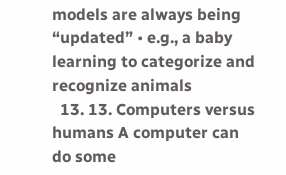models are always being “updated” • e.g., a baby learning to categorize and recognize animals
  13. 13. Computers versus humans A computer can do some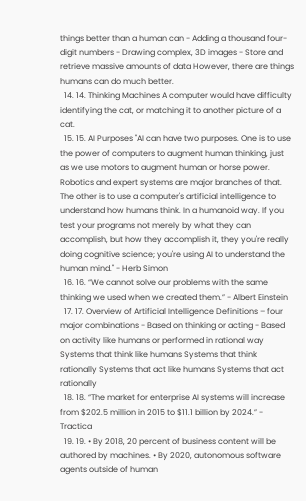things better than a human can - Adding a thousand four-digit numbers - Drawing complex, 3D images - Store and retrieve massive amounts of data However, there are things humans can do much better.
  14. 14. Thinking Machines A computer would have difficulty identifying the cat, or matching it to another picture of a cat.
  15. 15. AI Purposes "AI can have two purposes. One is to use the power of computers to augment human thinking, just as we use motors to augment human or horse power. Robotics and expert systems are major branches of that. The other is to use a computer's artificial intelligence to understand how humans think. In a humanoid way. If you test your programs not merely by what they can accomplish, but how they accomplish it, they you're really doing cognitive science; you're using AI to understand the human mind." - Herb Simon
  16. 16. “We cannot solve our problems with the same thinking we used when we created them.” - Albert Einstein
  17. 17. Overview of Artificial Intelligence Definitions – four major combinations - Based on thinking or acting - Based on activity like humans or performed in rational way Systems that think like humans Systems that think rationally Systems that act like humans Systems that act rationally
  18. 18. “The market for enterprise AI systems will increase from $202.5 million in 2015 to $11.1 billion by 2024.” - Tractica
  19. 19. • By 2018, 20 percent of business content will be authored by machines. • By 2020, autonomous software agents outside of human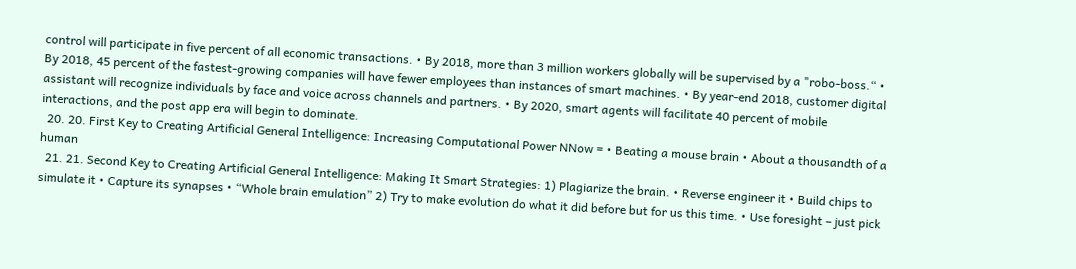control will participate in five percent of all economic transactions. • By 2018, more than 3 million workers globally will be supervised by a "robo-boss.“ • By 2018, 45 percent of the fastest-growing companies will have fewer employees than instances of smart machines. • By year-end 2018, customer digital assistant will recognize individuals by face and voice across channels and partners. • By 2020, smart agents will facilitate 40 percent of mobile interactions, and the post app era will begin to dominate.
  20. 20. First Key to Creating Artificial General Intelligence: Increasing Computational Power NNow = • Beating a mouse brain • About a thousandth of a human
  21. 21. Second Key to Creating Artificial General Intelligence: Making It Smart Strategies: 1) Plagiarize the brain. • Reverse engineer it • Build chips to simulate it • Capture its synapses • “Whole brain emulation” 2) Try to make evolution do what it did before but for us this time. • Use foresight – just pick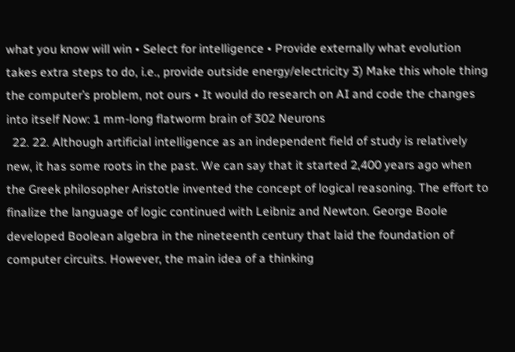what you know will win • Select for intelligence • Provide externally what evolution takes extra steps to do, i.e., provide outside energy/electricity 3) Make this whole thing the computer’s problem, not ours • It would do research on AI and code the changes into itself Now: 1 mm-long flatworm brain of 302 Neurons
  22. 22. Although artificial intelligence as an independent field of study is relatively new, it has some roots in the past. We can say that it started 2,400 years ago when the Greek philosopher Aristotle invented the concept of logical reasoning. The effort to finalize the language of logic continued with Leibniz and Newton. George Boole developed Boolean algebra in the nineteenth century that laid the foundation of computer circuits. However, the main idea of a thinking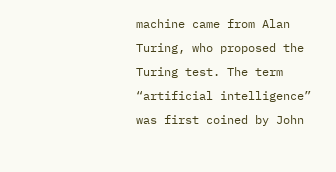machine came from Alan Turing, who proposed the Turing test. The term “artificial intelligence” was first coined by John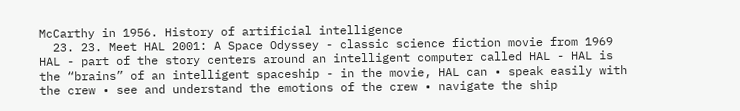McCarthy in 1956. History of artificial intelligence
  23. 23. Meet HAL 2001: A Space Odyssey - classic science fiction movie from 1969 HAL - part of the story centers around an intelligent computer called HAL - HAL is the “brains” of an intelligent spaceship - in the movie, HAL can • speak easily with the crew • see and understand the emotions of the crew • navigate the ship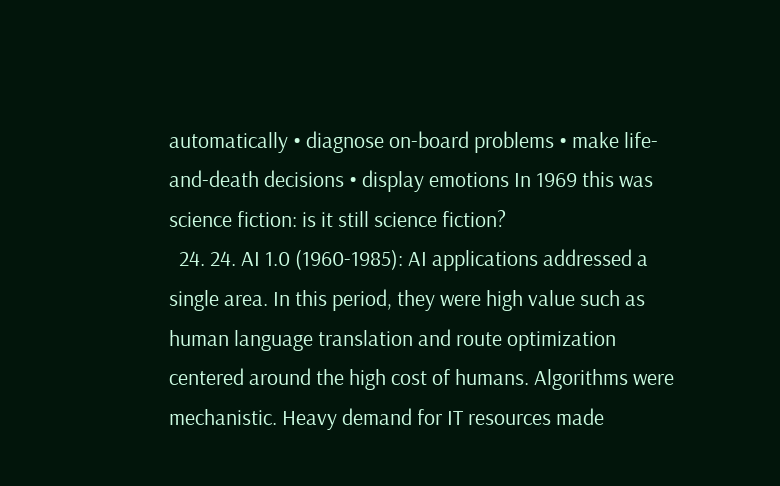automatically • diagnose on-board problems • make life-and-death decisions • display emotions In 1969 this was science fiction: is it still science fiction?
  24. 24. AI 1.0 (1960-1985): AI applications addressed a single area. In this period, they were high value such as human language translation and route optimization centered around the high cost of humans. Algorithms were mechanistic. Heavy demand for IT resources made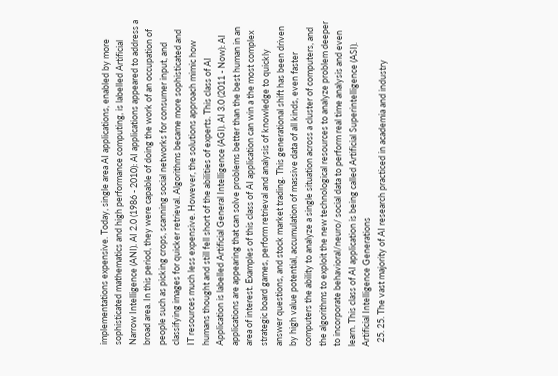implementations expensive. Today, single area AI applications, enabled by more sophisticated mathematics and high performance computing, is labelled Artificial Narrow Intelligence (ANI). AI 2.0 (1986 - 2010): AI applications appeared to address a broad area. In this period, they were capable of doing the work of an occupation of people such as picking crops, scanning social networks for consumer input, and classifying images for quicker retrieval. Algorithms became more sophisticated and IT resources much less expensive. However, the solutions approach mimic how humans thought and still fell short of the abilities of experts. This class of AI Application is labelled Artificial General Intelligence (AGI). AI 3.0 (2011 - Now): AI applications are appearing that can solve problems better than the best human in an area of interest. Examples of this class of AI application can win a the most complex strategic board games, perform retrieval and analysis of knowledge to quickly answer questions, and stock market trading. This generational shift has been driven by high value potential, accumulation of massive data of all kinds, even faster computers the ability to analyze a single situation across a cluster of computers, and the algorithms to exploit the new technological resources to analyze problem deeper to incorporate behavioral/neuro/ social data to perform real time analysis and even learn. This class of AI application is being called Artificial Superintelligence (ASI). Artificial Intelligence Generations
  25. 25. The vast majority of AI research practiced in academia and industry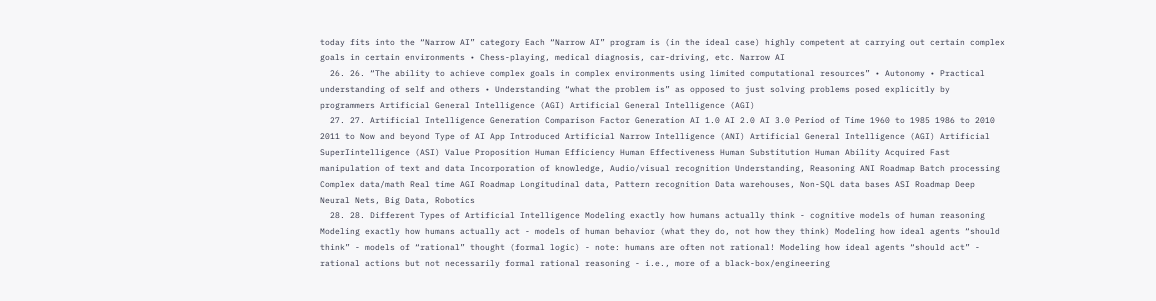today fits into the “Narrow AI” category Each “Narrow AI” program is (in the ideal case) highly competent at carrying out certain complex goals in certain environments • Chess-playing, medical diagnosis, car-driving, etc. Narrow AI
  26. 26. “The ability to achieve complex goals in complex environments using limited computational resources” • Autonomy • Practical understanding of self and others • Understanding “what the problem is” as opposed to just solving problems posed explicitly by programmers Artificial General Intelligence (AGI) Artificial General Intelligence (AGI)
  27. 27. Artificial Intelligence Generation Comparison Factor Generation AI 1.0 AI 2.0 AI 3.0 Period of Time 1960 to 1985 1986 to 2010 2011 to Now and beyond Type of AI App Introduced Artificial Narrow Intelligence (ANI) Artificial General Intelligence (AGI) Artificial SuperIintelligence (ASI) Value Proposition Human Efficiency Human Effectiveness Human Substitution Human Ability Acquired Fast manipulation of text and data Incorporation of knowledge, Audio/visual recognition Understanding, Reasoning ANI Roadmap Batch processing Complex data/math Real time AGI Roadmap Longitudinal data, Pattern recognition Data warehouses, Non-SQL data bases ASI Roadmap Deep Neural Nets, Big Data, Robotics
  28. 28. Different Types of Artificial Intelligence Modeling exactly how humans actually think - cognitive models of human reasoning Modeling exactly how humans actually act - models of human behavior (what they do, not how they think) Modeling how ideal agents “should think” - models of “rational” thought (formal logic) - note: humans are often not rational! Modeling how ideal agents “should act” - rational actions but not necessarily formal rational reasoning - i.e., more of a black-box/engineering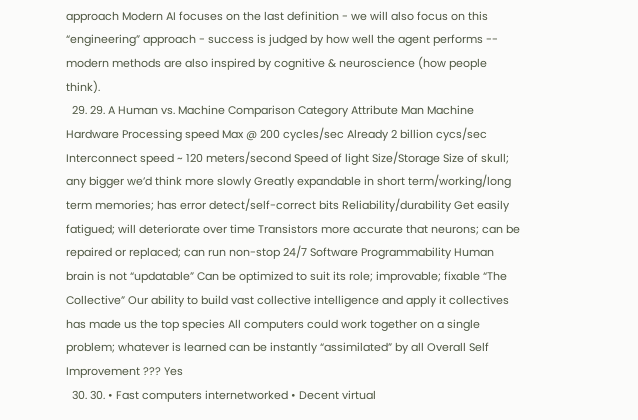approach Modern AI focuses on the last definition - we will also focus on this “engineering” approach - success is judged by how well the agent performs -- modern methods are also inspired by cognitive & neuroscience (how people think).
  29. 29. A Human vs. Machine Comparison Category Attribute Man Machine Hardware Processing speed Max @ 200 cycles/sec Already 2 billion cycs/sec Interconnect speed ~ 120 meters/second Speed of light Size/Storage Size of skull; any bigger we’d think more slowly Greatly expandable in short term/working/long term memories; has error detect/self-correct bits Reliability/durability Get easily fatigued; will deteriorate over time Transistors more accurate that neurons; can be repaired or replaced; can run non-stop 24/7 Software Programmability Human brain is not “updatable” Can be optimized to suit its role; improvable; fixable “The Collective” Our ability to build vast collective intelligence and apply it collectives has made us the top species All computers could work together on a single problem; whatever is learned can be instantly “assimilated” by all Overall Self Improvement ??? Yes
  30. 30. • Fast computers internetworked • Decent virtual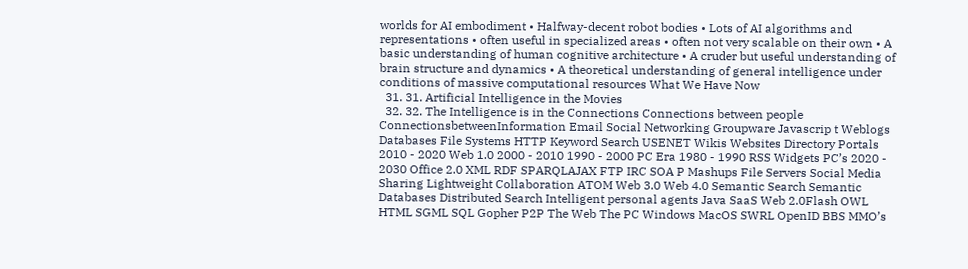worlds for AI embodiment • Halfway-decent robot bodies • Lots of AI algorithms and representations • often useful in specialized areas • often not very scalable on their own • A basic understanding of human cognitive architecture • A cruder but useful understanding of brain structure and dynamics • A theoretical understanding of general intelligence under conditions of massive computational resources What We Have Now
  31. 31. Artificial Intelligence in the Movies
  32. 32. The Intelligence is in the Connections Connections between people ConnectionsbetweenInformation Email Social Networking Groupware Javascrip t Weblogs Databases File Systems HTTP Keyword Search USENET Wikis Websites Directory Portals 2010 - 2020 Web 1.0 2000 - 2010 1990 - 2000 PC Era 1980 - 1990 RSS Widgets PC’s 2020 - 2030 Office 2.0 XML RDF SPARQLAJAX FTP IRC SOA P Mashups File Servers Social Media Sharing Lightweight Collaboration ATOM Web 3.0 Web 4.0 Semantic Search Semantic Databases Distributed Search Intelligent personal agents Java SaaS Web 2.0Flash OWL HTML SGML SQL Gopher P2P The Web The PC Windows MacOS SWRL OpenID BBS MMO’s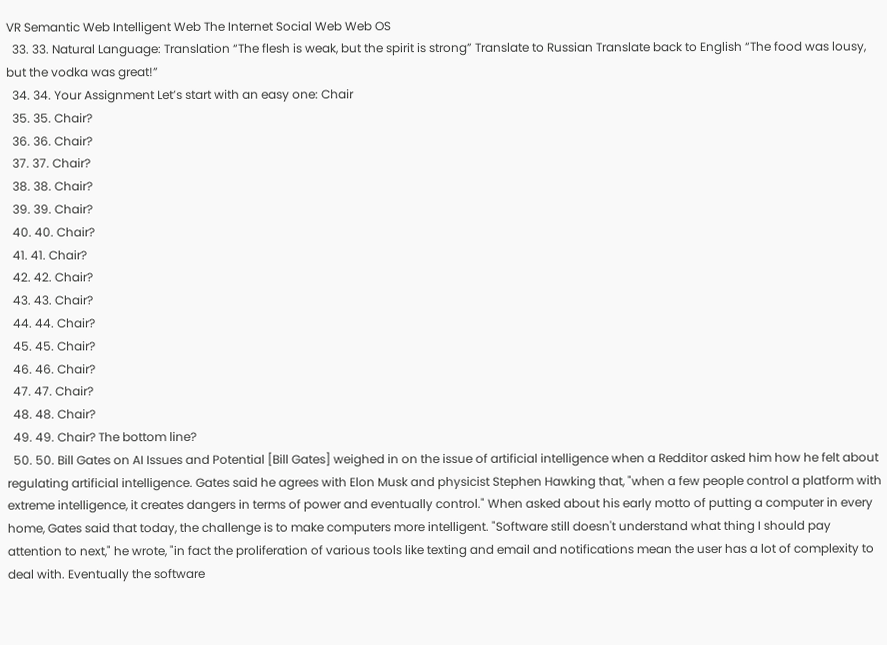VR Semantic Web Intelligent Web The Internet Social Web Web OS
  33. 33. Natural Language: Translation “The flesh is weak, but the spirit is strong” Translate to Russian Translate back to English “The food was lousy, but the vodka was great!”
  34. 34. Your Assignment Let’s start with an easy one: Chair
  35. 35. Chair?
  36. 36. Chair?
  37. 37. Chair?
  38. 38. Chair?
  39. 39. Chair?
  40. 40. Chair?
  41. 41. Chair?
  42. 42. Chair?
  43. 43. Chair?
  44. 44. Chair?
  45. 45. Chair?
  46. 46. Chair?
  47. 47. Chair?
  48. 48. Chair?
  49. 49. Chair? The bottom line?
  50. 50. Bill Gates on AI Issues and Potential [Bill Gates] weighed in on the issue of artificial intelligence when a Redditor asked him how he felt about regulating artificial intelligence. Gates said he agrees with Elon Musk and physicist Stephen Hawking that, "when a few people control a platform with extreme intelligence, it creates dangers in terms of power and eventually control." When asked about his early motto of putting a computer in every home, Gates said that today, the challenge is to make computers more intelligent. "Software still doesn't understand what thing I should pay attention to next," he wrote, "in fact the proliferation of various tools like texting and email and notifications mean the user has a lot of complexity to deal with. Eventually the software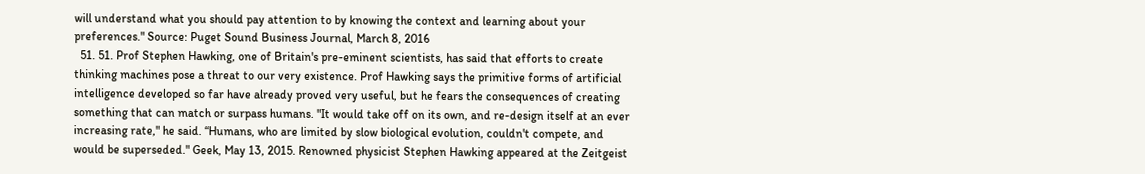will understand what you should pay attention to by knowing the context and learning about your preferences." Source: Puget Sound Business Journal, March 8, 2016
  51. 51. Prof Stephen Hawking, one of Britain's pre-eminent scientists, has said that efforts to create thinking machines pose a threat to our very existence. Prof Hawking says the primitive forms of artificial intelligence developed so far have already proved very useful, but he fears the consequences of creating something that can match or surpass humans. "It would take off on its own, and re-design itself at an ever increasing rate," he said. “Humans, who are limited by slow biological evolution, couldn't compete, and would be superseded." Geek, May 13, 2015. Renowned physicist Stephen Hawking appeared at the Zeitgeist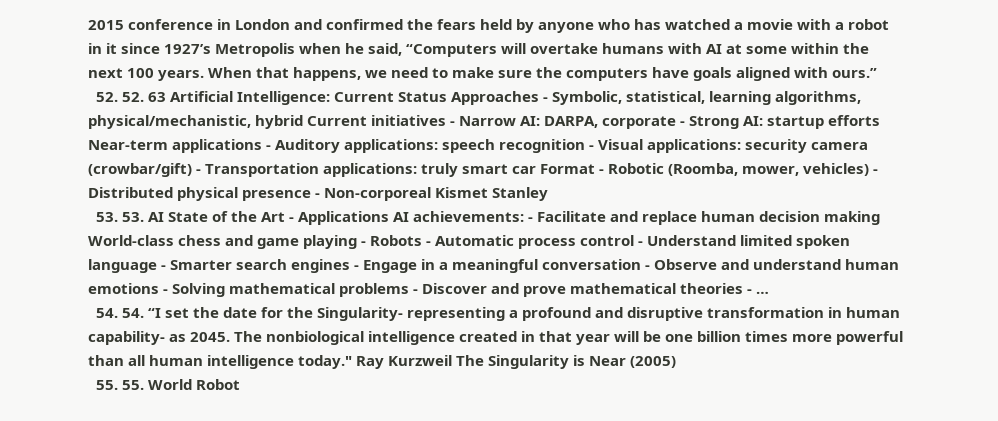2015 conference in London and confirmed the fears held by anyone who has watched a movie with a robot in it since 1927’s Metropolis when he said, “Computers will overtake humans with AI at some within the next 100 years. When that happens, we need to make sure the computers have goals aligned with ours.”
  52. 52. 63 Artificial Intelligence: Current Status Approaches - Symbolic, statistical, learning algorithms, physical/mechanistic, hybrid Current initiatives - Narrow AI: DARPA, corporate - Strong AI: startup efforts Near-term applications - Auditory applications: speech recognition - Visual applications: security camera (crowbar/gift) - Transportation applications: truly smart car Format - Robotic (Roomba, mower, vehicles) - Distributed physical presence - Non-corporeal Kismet Stanley
  53. 53. AI State of the Art - Applications AI achievements: - Facilitate and replace human decision making World-class chess and game playing - Robots - Automatic process control - Understand limited spoken language - Smarter search engines - Engage in a meaningful conversation - Observe and understand human emotions - Solving mathematical problems - Discover and prove mathematical theories - …
  54. 54. “I set the date for the Singularity- representing a profound and disruptive transformation in human capability- as 2045. The nonbiological intelligence created in that year will be one billion times more powerful than all human intelligence today." Ray Kurzweil The Singularity is Near (2005)
  55. 55. World Robot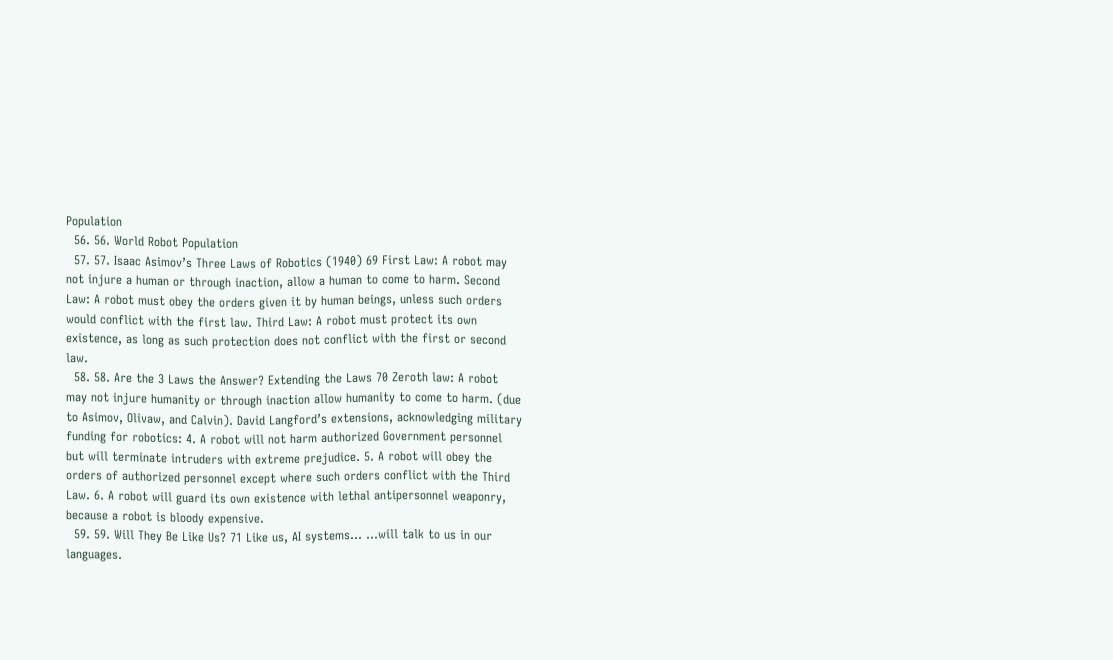Population
  56. 56. World Robot Population
  57. 57. Isaac Asimov’s Three Laws of Robotics (1940) 69 First Law: A robot may not injure a human or through inaction, allow a human to come to harm. Second Law: A robot must obey the orders given it by human beings, unless such orders would conflict with the first law. Third Law: A robot must protect its own existence, as long as such protection does not conflict with the first or second law.
  58. 58. Are the 3 Laws the Answer? Extending the Laws 70 Zeroth law: A robot may not injure humanity or through inaction allow humanity to come to harm. (due to Asimov, Olivaw, and Calvin). David Langford’s extensions, acknowledging military funding for robotics: 4. A robot will not harm authorized Government personnel but will terminate intruders with extreme prejudice. 5. A robot will obey the orders of authorized personnel except where such orders conflict with the Third Law. 6. A robot will guard its own existence with lethal antipersonnel weaponry, because a robot is bloody expensive.
  59. 59. Will They Be Like Us? 71 Like us, AI systems... ...will talk to us in our languages.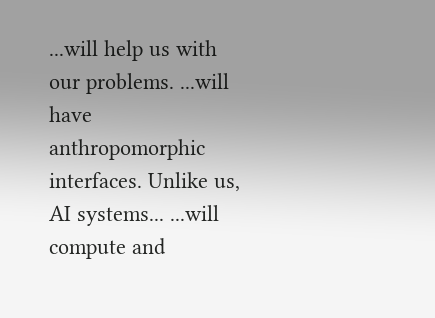...will help us with our problems. ...will have anthropomorphic interfaces. Unlike us, AI systems... ...will compute and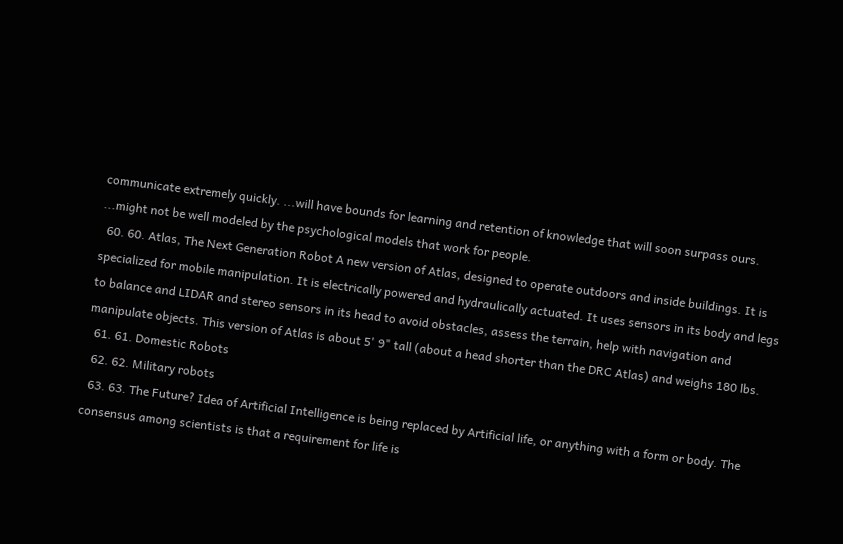communicate extremely quickly. ...will have bounds for learning and retention of knowledge that will soon surpass ours. ...might not be well modeled by the psychological models that work for people.
  60. 60. Atlas, The Next Generation Robot A new version of Atlas, designed to operate outdoors and inside buildings. It is specialized for mobile manipulation. It is electrically powered and hydraulically actuated. It uses sensors in its body and legs to balance and LIDAR and stereo sensors in its head to avoid obstacles, assess the terrain, help with navigation and manipulate objects. This version of Atlas is about 5' 9" tall (about a head shorter than the DRC Atlas) and weighs 180 lbs.
  61. 61. Domestic Robots
  62. 62. Military robots
  63. 63. The Future? Idea of Artificial Intelligence is being replaced by Artificial life, or anything with a form or body. The consensus among scientists is that a requirement for life is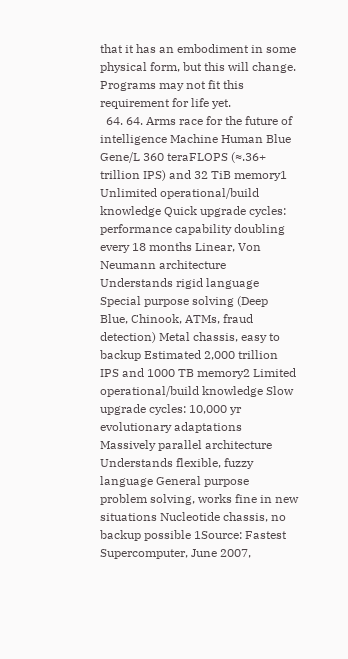that it has an embodiment in some physical form, but this will change. Programs may not fit this requirement for life yet.
  64. 64. Arms race for the future of intelligence Machine Human Blue Gene/L 360 teraFLOPS (≈.36+ trillion IPS) and 32 TiB memory1 Unlimited operational/build knowledge Quick upgrade cycles: performance capability doubling every 18 months Linear, Von Neumann architecture Understands rigid language Special purpose solving (Deep Blue, Chinook, ATMs, fraud detection) Metal chassis, easy to backup Estimated 2,000 trillion IPS and 1000 TB memory2 Limited operational/build knowledge Slow upgrade cycles: 10,000 yr evolutionary adaptations Massively parallel architecture Understands flexible, fuzzy language General purpose problem solving, works fine in new situations Nucleotide chassis, no backup possible 1Source: Fastest Supercomputer, June 2007,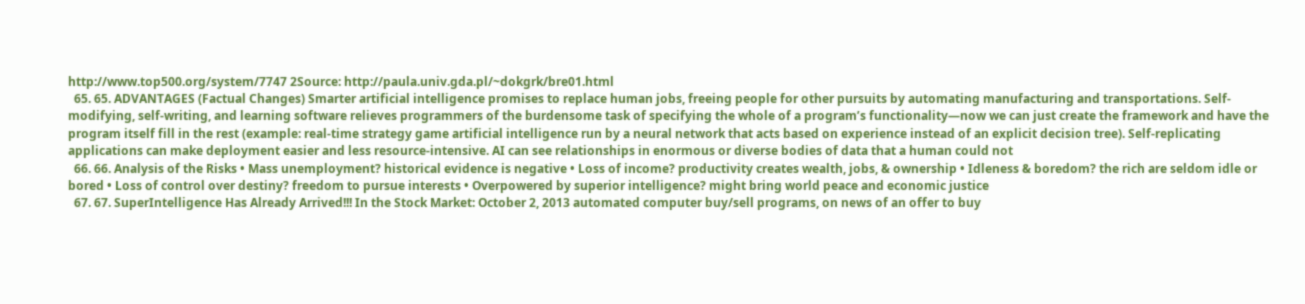http://www.top500.org/system/7747 2Source: http://paula.univ.gda.pl/~dokgrk/bre01.html
  65. 65. ADVANTAGES (Factual Changes) Smarter artificial intelligence promises to replace human jobs, freeing people for other pursuits by automating manufacturing and transportations. Self-modifying, self-writing, and learning software relieves programmers of the burdensome task of specifying the whole of a program’s functionality—now we can just create the framework and have the program itself fill in the rest (example: real-time strategy game artificial intelligence run by a neural network that acts based on experience instead of an explicit decision tree). Self-replicating applications can make deployment easier and less resource-intensive. AI can see relationships in enormous or diverse bodies of data that a human could not
  66. 66. Analysis of the Risks • Mass unemployment? historical evidence is negative • Loss of income? productivity creates wealth, jobs, & ownership • Idleness & boredom? the rich are seldom idle or bored • Loss of control over destiny? freedom to pursue interests • Overpowered by superior intelligence? might bring world peace and economic justice
  67. 67. SuperIntelligence Has Already Arrived!!! In the Stock Market: October 2, 2013 automated computer buy/sell programs, on news of an offer to buy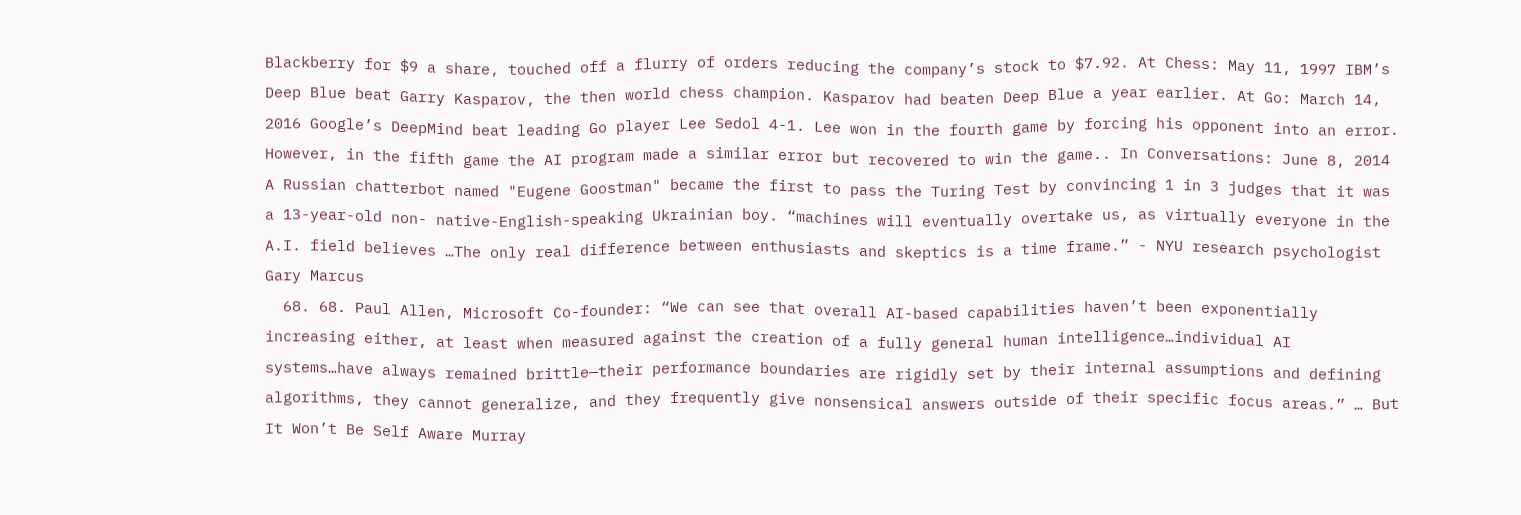Blackberry for $9 a share, touched off a flurry of orders reducing the company’s stock to $7.92. At Chess: May 11, 1997 IBM’s Deep Blue beat Garry Kasparov, the then world chess champion. Kasparov had beaten Deep Blue a year earlier. At Go: March 14, 2016 Google’s DeepMind beat leading Go player Lee Sedol 4-1. Lee won in the fourth game by forcing his opponent into an error. However, in the fifth game the AI program made a similar error but recovered to win the game.. In Conversations: June 8, 2014 A Russian chatterbot named "Eugene Goostman" became the first to pass the Turing Test by convincing 1 in 3 judges that it was a 13-year-old non- native-English-speaking Ukrainian boy. “machines will eventually overtake us, as virtually everyone in the A.I. field believes …The only real difference between enthusiasts and skeptics is a time frame.” - NYU research psychologist Gary Marcus
  68. 68. Paul Allen, Microsoft Co-founder: “We can see that overall AI-based capabilities haven’t been exponentially increasing either, at least when measured against the creation of a fully general human intelligence…individual AI systems…have always remained brittle—their performance boundaries are rigidly set by their internal assumptions and defining algorithms, they cannot generalize, and they frequently give nonsensical answers outside of their specific focus areas.” … But It Won’t Be Self Aware Murray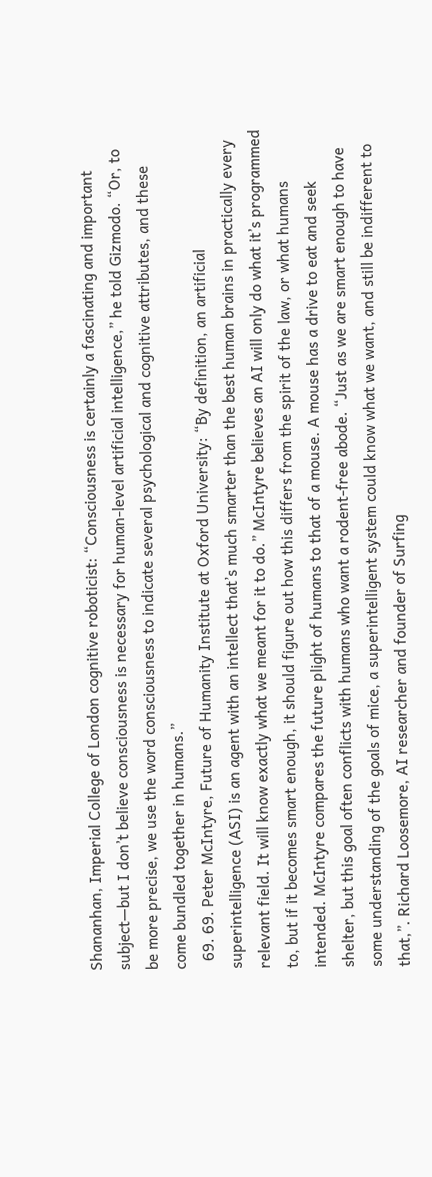Shananhan, Imperial College of London cognitive roboticist: “Consciousness is certainly a fascinating and important subject—but I don’t believe consciousness is necessary for human-level artificial intelligence,” he told Gizmodo. “Or, to be more precise, we use the word consciousness to indicate several psychological and cognitive attributes, and these come bundled together in humans.”
  69. 69. Peter McIntyre, Future of Humanity Institute at Oxford University: “By definition, an artificial superintelligence (ASI) is an agent with an intellect that’s much smarter than the best human brains in practically every relevant field. It will know exactly what we meant for it to do.” McIntyre believes an AI will only do what it’s programmed to, but if it becomes smart enough, it should figure out how this differs from the spirit of the law, or what humans intended. McIntyre compares the future plight of humans to that of a mouse. A mouse has a drive to eat and seek shelter, but this goal often conflicts with humans who want a rodent-free abode. “Just as we are smart enough to have some understanding of the goals of mice, a superintelligent system could know what we want, and still be indifferent to that,”. Richard Loosemore, AI researcher and founder of Surfing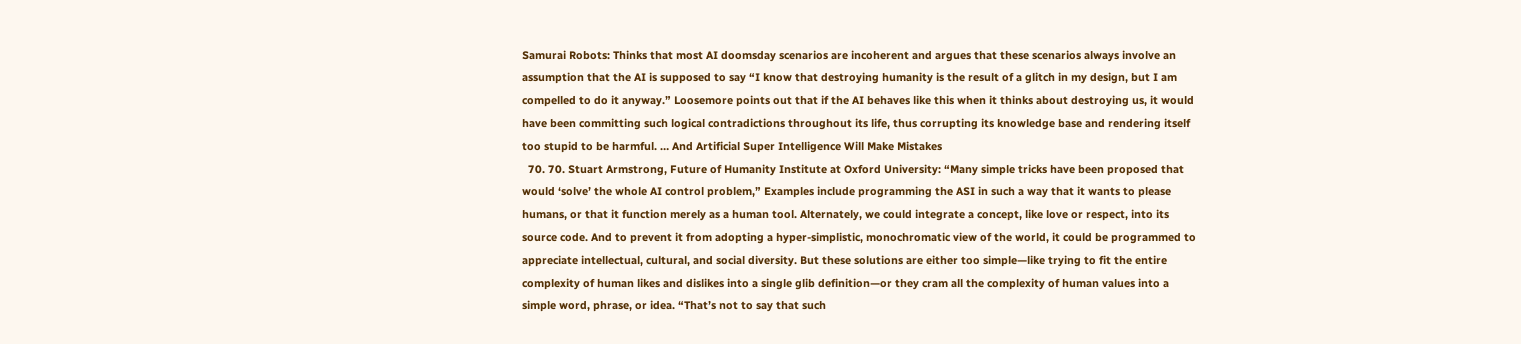Samurai Robots: Thinks that most AI doomsday scenarios are incoherent and argues that these scenarios always involve an assumption that the AI is supposed to say “I know that destroying humanity is the result of a glitch in my design, but I am compelled to do it anyway.” Loosemore points out that if the AI behaves like this when it thinks about destroying us, it would have been committing such logical contradictions throughout its life, thus corrupting its knowledge base and rendering itself too stupid to be harmful. … And Artificial Super Intelligence Will Make Mistakes
  70. 70. Stuart Armstrong, Future of Humanity Institute at Oxford University: “Many simple tricks have been proposed that would ‘solve’ the whole AI control problem,” Examples include programming the ASI in such a way that it wants to please humans, or that it function merely as a human tool. Alternately, we could integrate a concept, like love or respect, into its source code. And to prevent it from adopting a hyper-simplistic, monochromatic view of the world, it could be programmed to appreciate intellectual, cultural, and social diversity. But these solutions are either too simple—like trying to fit the entire complexity of human likes and dislikes into a single glib definition—or they cram all the complexity of human values into a simple word, phrase, or idea. “That’s not to say that such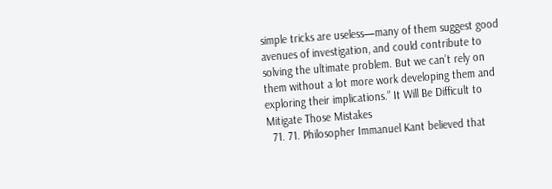simple tricks are useless—many of them suggest good avenues of investigation, and could contribute to solving the ultimate problem. But we can’t rely on them without a lot more work developing them and exploring their implications.” It Will Be Difficult to Mitigate Those Mistakes
  71. 71. Philosopher Immanuel Kant believed that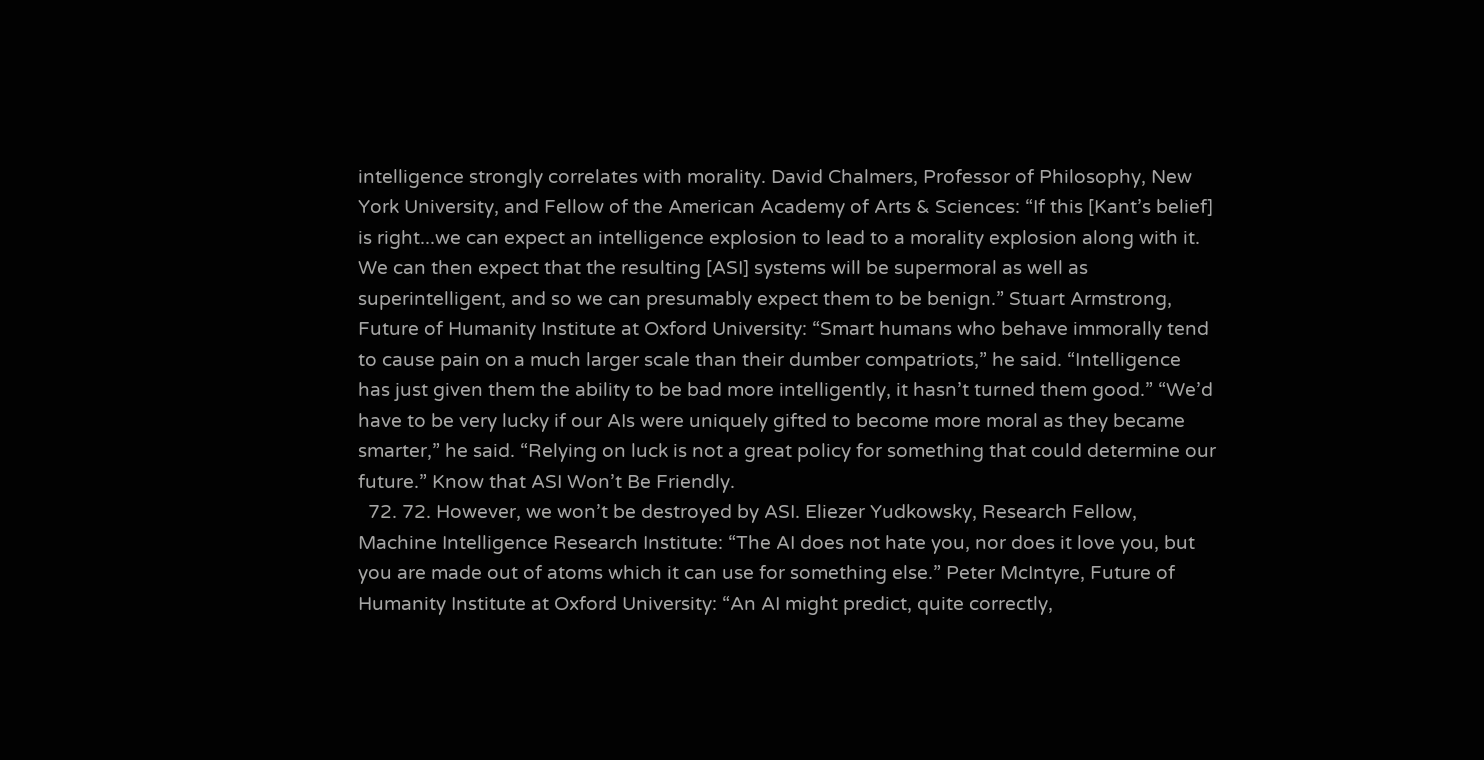intelligence strongly correlates with morality. David Chalmers, Professor of Philosophy, New York University, and Fellow of the American Academy of Arts & Sciences: “If this [Kant’s belief] is right...we can expect an intelligence explosion to lead to a morality explosion along with it. We can then expect that the resulting [ASI] systems will be supermoral as well as superintelligent, and so we can presumably expect them to be benign.” Stuart Armstrong, Future of Humanity Institute at Oxford University: “Smart humans who behave immorally tend to cause pain on a much larger scale than their dumber compatriots,” he said. “Intelligence has just given them the ability to be bad more intelligently, it hasn’t turned them good.” “We’d have to be very lucky if our AIs were uniquely gifted to become more moral as they became smarter,” he said. “Relying on luck is not a great policy for something that could determine our future.” Know that ASI Won’t Be Friendly.
  72. 72. However, we won’t be destroyed by ASI. Eliezer Yudkowsky, Research Fellow, Machine Intelligence Research Institute: “The AI does not hate you, nor does it love you, but you are made out of atoms which it can use for something else.” Peter McIntyre, Future of Humanity Institute at Oxford University: “An AI might predict, quite correctly,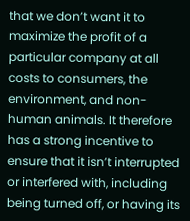that we don’t want it to maximize the profit of a particular company at all costs to consumers, the environment, and non-human animals. It therefore has a strong incentive to ensure that it isn’t interrupted or interfered with, including being turned off, or having its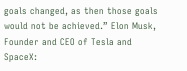goals changed, as then those goals would not be achieved.” Elon Musk, Founder and CEO of Tesla and SpaceX: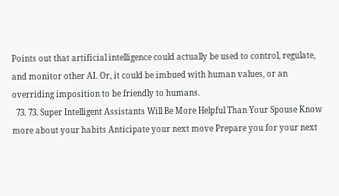Points out that artificial intelligence could actually be used to control, regulate, and monitor other AI. Or, it could be imbued with human values, or an overriding imposition to be friendly to humans.
  73. 73. Super Intelligent Assistants Will Be More Helpful Than Your Spouse Know more about your habits Anticipate your next move Prepare you for your next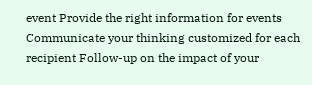event Provide the right information for events Communicate your thinking customized for each recipient Follow-up on the impact of your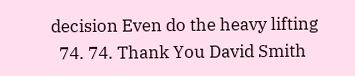decision Even do the heavy lifting
  74. 74. Thank You David Smith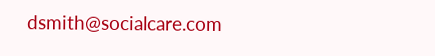dsmith@socialcare.com